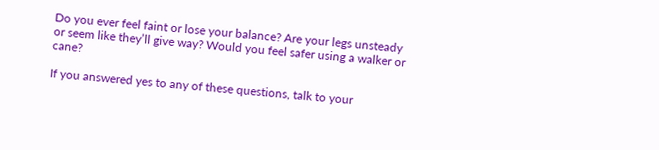Do you ever feel faint or lose your balance? Are your legs unsteady or seem like they’ll give way? Would you feel safer using a walker or cane?

If you answered yes to any of these questions, talk to your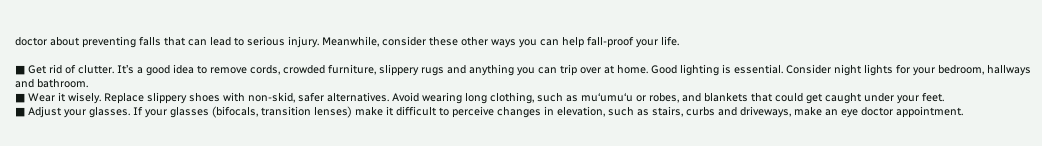doctor about preventing falls that can lead to serious injury. Meanwhile, consider these other ways you can help fall-proof your life.

■ Get rid of clutter. It’s a good idea to remove cords, crowded furniture, slippery rugs and anything you can trip over at home. Good lighting is essential. Consider night lights for your bedroom, hallways and bathroom.
■ Wear it wisely. Replace slippery shoes with non-skid, safer alternatives. Avoid wearing long clothing, such as mu‘umu‘u or robes, and blankets that could get caught under your feet.
■ Adjust your glasses. If your glasses (bifocals, transition lenses) make it difficult to perceive changes in elevation, such as stairs, curbs and driveways, make an eye doctor appointment.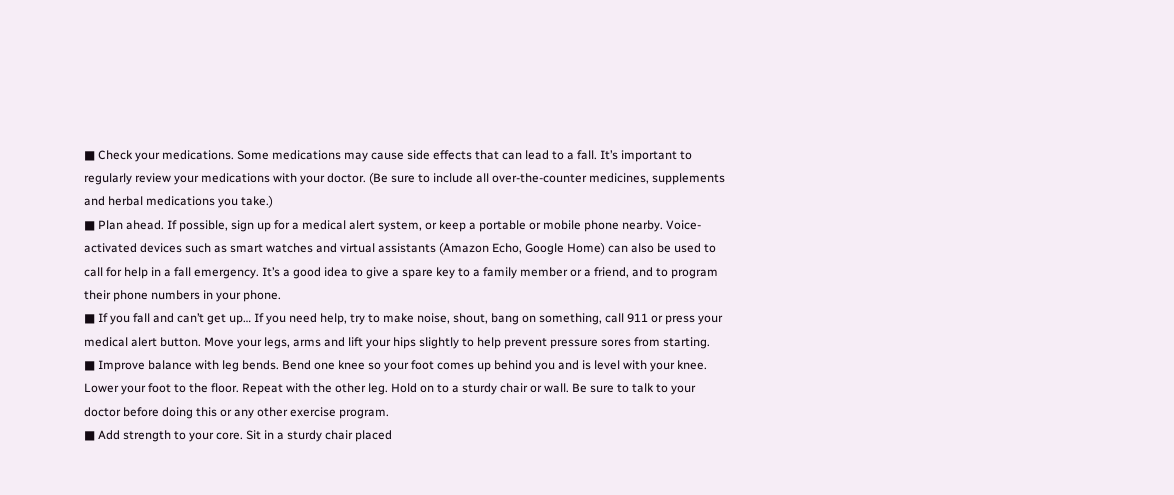■ Check your medications. Some medications may cause side effects that can lead to a fall. It’s important to regularly review your medications with your doctor. (Be sure to include all over-the-counter medicines, supplements and herbal medications you take.)
■ Plan ahead. If possible, sign up for a medical alert system, or keep a portable or mobile phone nearby. Voice-activated devices such as smart watches and virtual assistants (Amazon Echo, Google Home) can also be used to call for help in a fall emergency. It’s a good idea to give a spare key to a family member or a friend, and to program their phone numbers in your phone.
■ If you fall and can’t get up… If you need help, try to make noise, shout, bang on something, call 911 or press your medical alert button. Move your legs, arms and lift your hips slightly to help prevent pressure sores from starting.
■ Improve balance with leg bends. Bend one knee so your foot comes up behind you and is level with your knee. Lower your foot to the floor. Repeat with the other leg. Hold on to a sturdy chair or wall. Be sure to talk to your doctor before doing this or any other exercise program.
■ Add strength to your core. Sit in a sturdy chair placed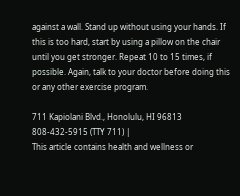against a wall. Stand up without using your hands. If this is too hard, start by using a pillow on the chair until you get stronger. Repeat 10 to 15 times, if possible. Again, talk to your doctor before doing this or any other exercise program.

711 Kapiolani Blvd., Honolulu, HI 96813
808-432-5915 (TTY 711) |
This article contains health and wellness or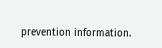prevention information.